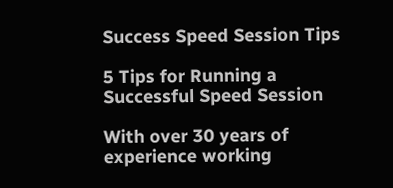Success Speed Session Tips

5 Tips for Running a Successful Speed Session

With over 30 years of experience working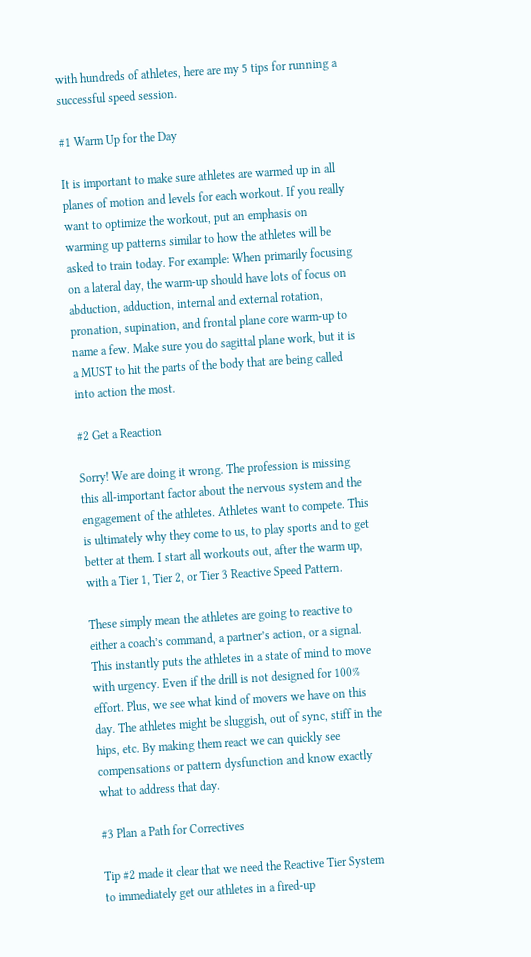with hundreds of athletes, here are my 5 tips for running a successful speed session.

#1 Warm Up for the Day

It is important to make sure athletes are warmed up in all planes of motion and levels for each workout. If you really want to optimize the workout, put an emphasis on warming up patterns similar to how the athletes will be asked to train today. For example: When primarily focusing on a lateral day, the warm-up should have lots of focus on abduction, adduction, internal and external rotation, pronation, supination, and frontal plane core warm-up to name a few. Make sure you do sagittal plane work, but it is a MUST to hit the parts of the body that are being called into action the most.

#2 Get a Reaction

Sorry! We are doing it wrong. The profession is missing this all-important factor about the nervous system and the engagement of the athletes. Athletes want to compete. This is ultimately why they come to us, to play sports and to get better at them. I start all workouts out, after the warm up, with a Tier 1, Tier 2, or Tier 3 Reactive Speed Pattern.

These simply mean the athletes are going to reactive to either a coach’s command, a partner’s action, or a signal. This instantly puts the athletes in a state of mind to move with urgency. Even if the drill is not designed for 100% effort. Plus, we see what kind of movers we have on this day. The athletes might be sluggish, out of sync, stiff in the hips, etc. By making them react we can quickly see compensations or pattern dysfunction and know exactly what to address that day.

#3 Plan a Path for Correctives

Tip #2 made it clear that we need the Reactive Tier System to immediately get our athletes in a fired-up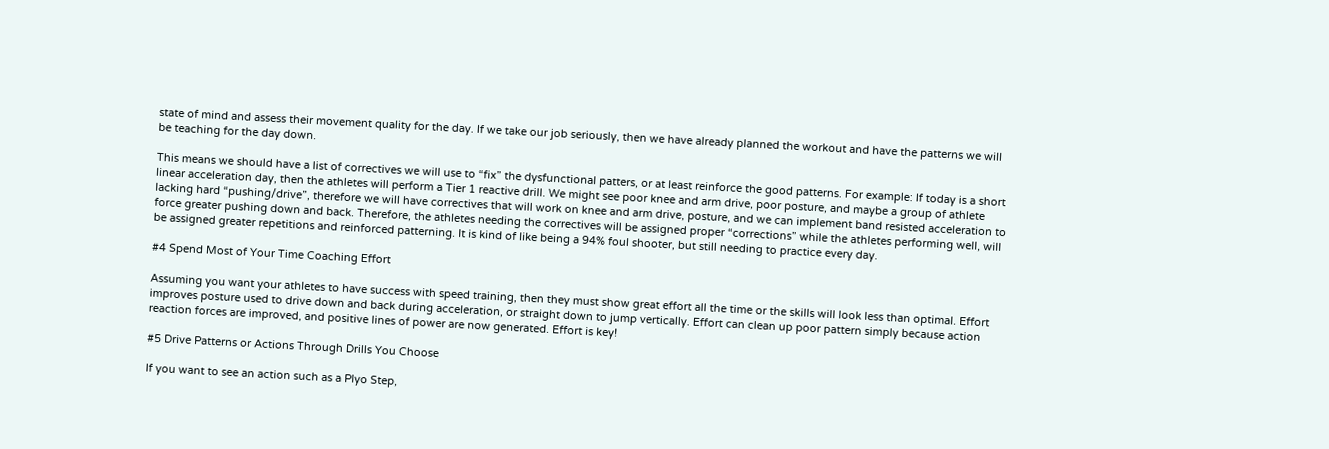state of mind and assess their movement quality for the day. If we take our job seriously, then we have already planned the workout and have the patterns we will be teaching for the day down.

This means we should have a list of correctives we will use to “fix” the dysfunctional patters, or at least reinforce the good patterns. For example: If today is a short linear acceleration day, then the athletes will perform a Tier 1 reactive drill. We might see poor knee and arm drive, poor posture, and maybe a group of athlete lacking hard “pushing/drive”, therefore we will have correctives that will work on knee and arm drive, posture, and we can implement band resisted acceleration to force greater pushing down and back. Therefore, the athletes needing the correctives will be assigned proper “corrections” while the athletes performing well, will be assigned greater repetitions and reinforced patterning. It is kind of like being a 94% foul shooter, but still needing to practice every day.

#4 Spend Most of Your Time Coaching Effort

Assuming you want your athletes to have success with speed training, then they must show great effort all the time or the skills will look less than optimal. Effort improves posture used to drive down and back during acceleration, or straight down to jump vertically. Effort can clean up poor pattern simply because action reaction forces are improved, and positive lines of power are now generated. Effort is key!

#5 Drive Patterns or Actions Through Drills You Choose

If you want to see an action such as a Plyo Step,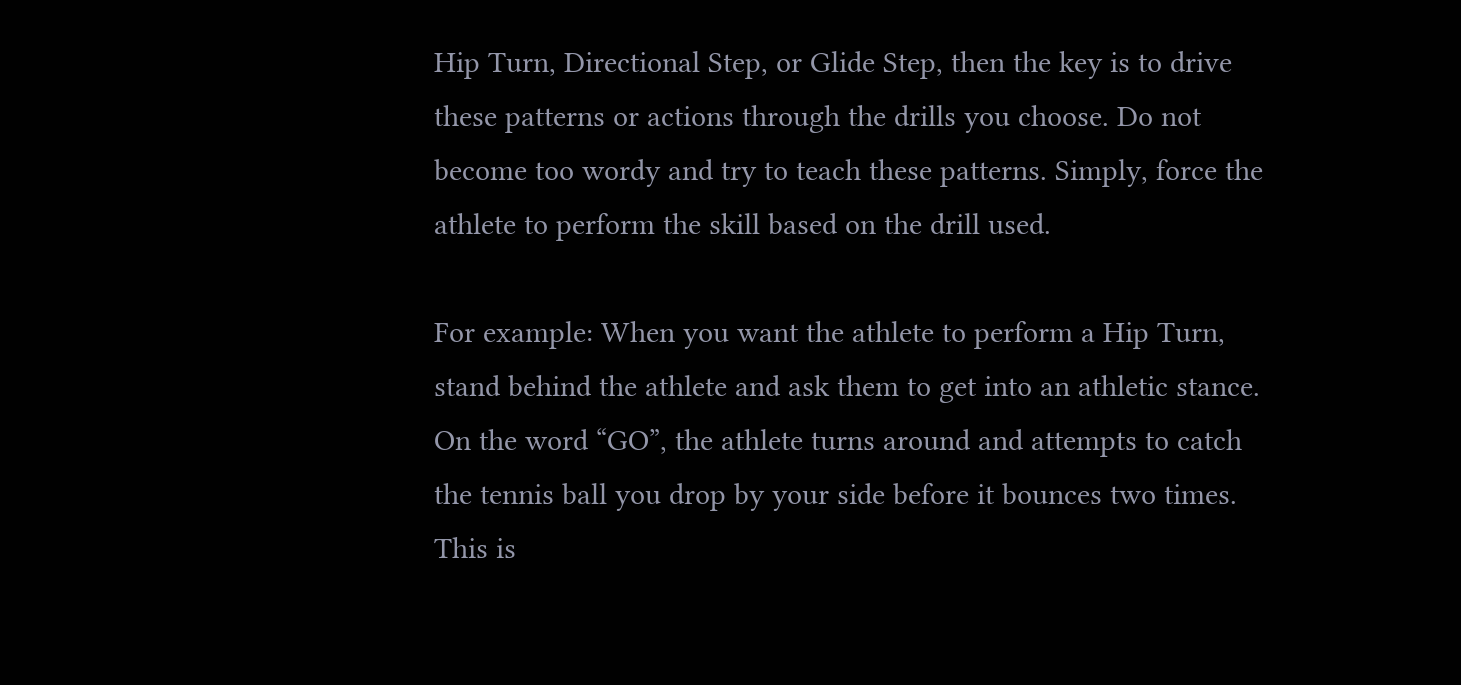Hip Turn, Directional Step, or Glide Step, then the key is to drive these patterns or actions through the drills you choose. Do not become too wordy and try to teach these patterns. Simply, force the athlete to perform the skill based on the drill used.

For example: When you want the athlete to perform a Hip Turn, stand behind the athlete and ask them to get into an athletic stance. On the word “GO”, the athlete turns around and attempts to catch the tennis ball you drop by your side before it bounces two times. This is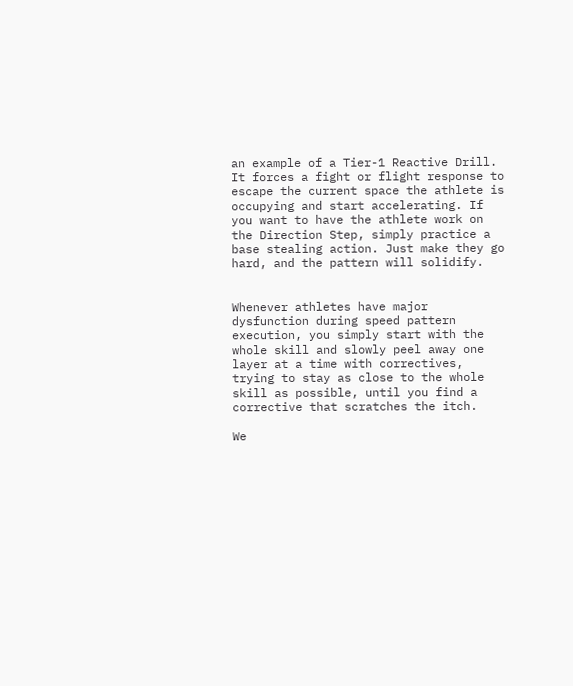an example of a Tier-1 Reactive Drill. It forces a fight or flight response to escape the current space the athlete is occupying and start accelerating. If you want to have the athlete work on the Direction Step, simply practice a base stealing action. Just make they go hard, and the pattern will solidify.


Whenever athletes have major dysfunction during speed pattern execution, you simply start with the whole skill and slowly peel away one layer at a time with correctives, trying to stay as close to the whole skill as possible, until you find a corrective that scratches the itch.

We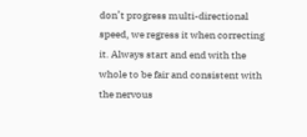don’t progress multi-directional speed, we regress it when correcting it. Always start and end with the whole to be fair and consistent with the nervous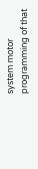system motor programming of that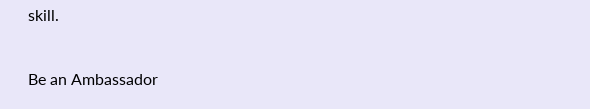skill.

Be an Ambassador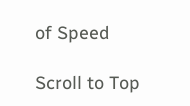of Speed

Scroll to Top